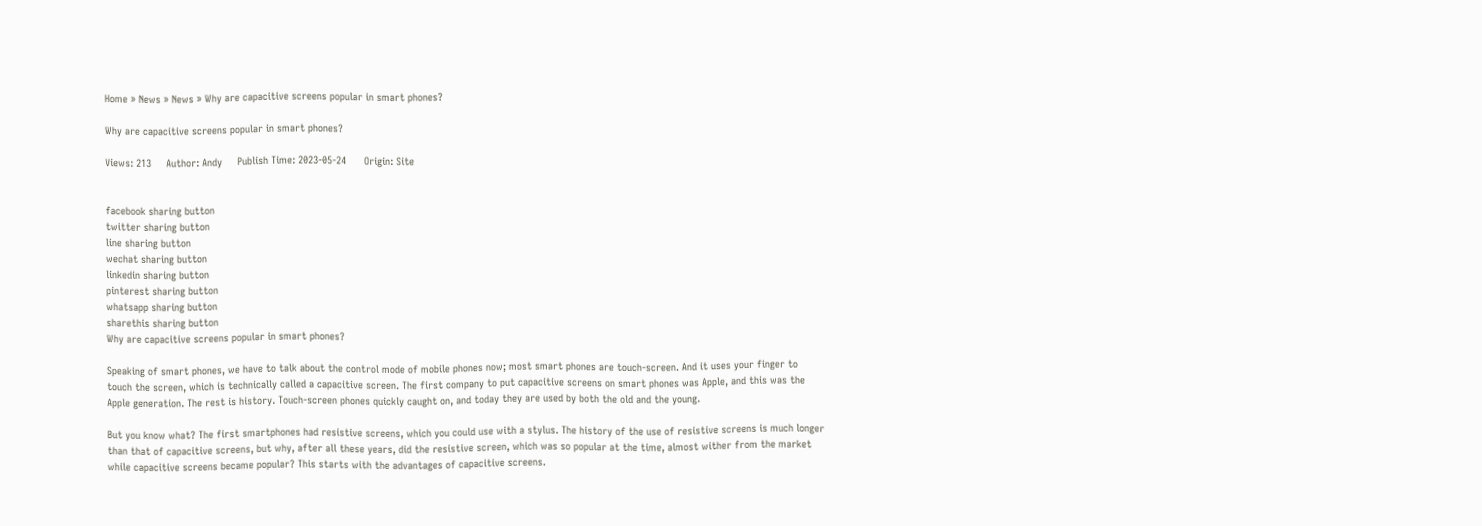Home » News » News » Why are capacitive screens popular in smart phones?

Why are capacitive screens popular in smart phones?

Views: 213     Author: Andy     Publish Time: 2023-05-24      Origin: Site


facebook sharing button
twitter sharing button
line sharing button
wechat sharing button
linkedin sharing button
pinterest sharing button
whatsapp sharing button
sharethis sharing button
Why are capacitive screens popular in smart phones?

Speaking of smart phones, we have to talk about the control mode of mobile phones now; most smart phones are touch-screen. And it uses your finger to touch the screen, which is technically called a capacitive screen. The first company to put capacitive screens on smart phones was Apple, and this was the Apple generation. The rest is history. Touch-screen phones quickly caught on, and today they are used by both the old and the young.

But you know what? The first smartphones had resistive screens, which you could use with a stylus. The history of the use of resistive screens is much longer than that of capacitive screens, but why, after all these years, did the resistive screen, which was so popular at the time, almost wither from the market while capacitive screens became popular? This starts with the advantages of capacitive screens.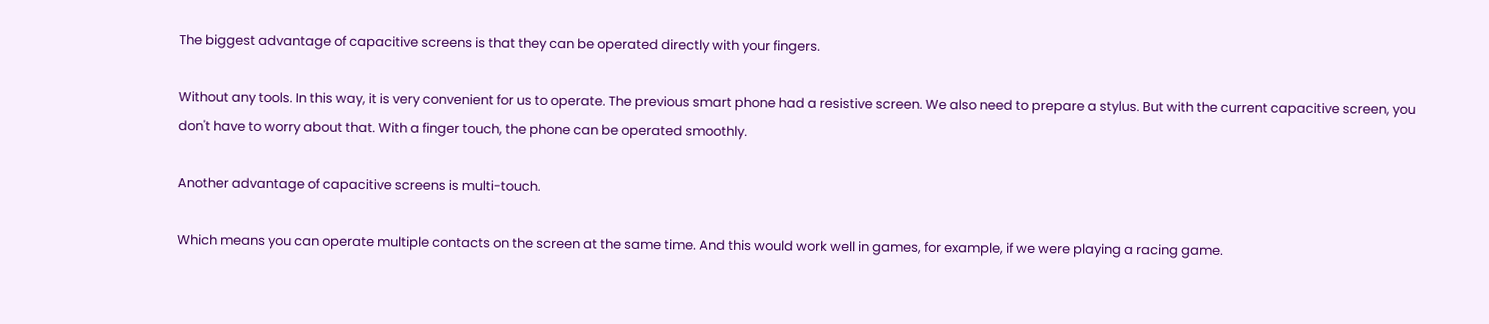The biggest advantage of capacitive screens is that they can be operated directly with your fingers.

Without any tools. In this way, it is very convenient for us to operate. The previous smart phone had a resistive screen. We also need to prepare a stylus. But with the current capacitive screen, you don't have to worry about that. With a finger touch, the phone can be operated smoothly.

Another advantage of capacitive screens is multi-touch.

Which means you can operate multiple contacts on the screen at the same time. And this would work well in games, for example, if we were playing a racing game.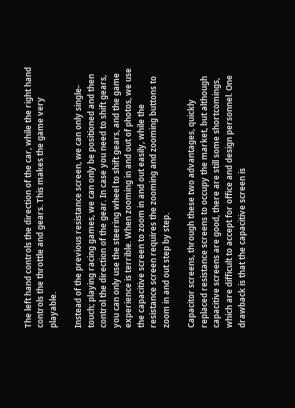The left hand controls the direction of the car, while the right hand controls the throttle and gears. This makes the game very playable.

Instead of the previous resistance screen, we can only single-touch; playing racing games, we can only be positioned and then control the direction of the gear. In case you need to shift gears, you can only use the steering wheel to shift gears, and the game experience is terrible. When zooming in and out of photos, we use the capacitive screen to zoom in and out easily, while the resistance screen requires the zooming and zooming buttons to zoom in and out step by step.

Capacitor screens, through these two advantages, quickly replaced resistance screens to occupy the market, but although capacitive screens are good, there are still some shortcomings, which are difficult to accept for office and design personnel. One drawback is that the capacitive screen is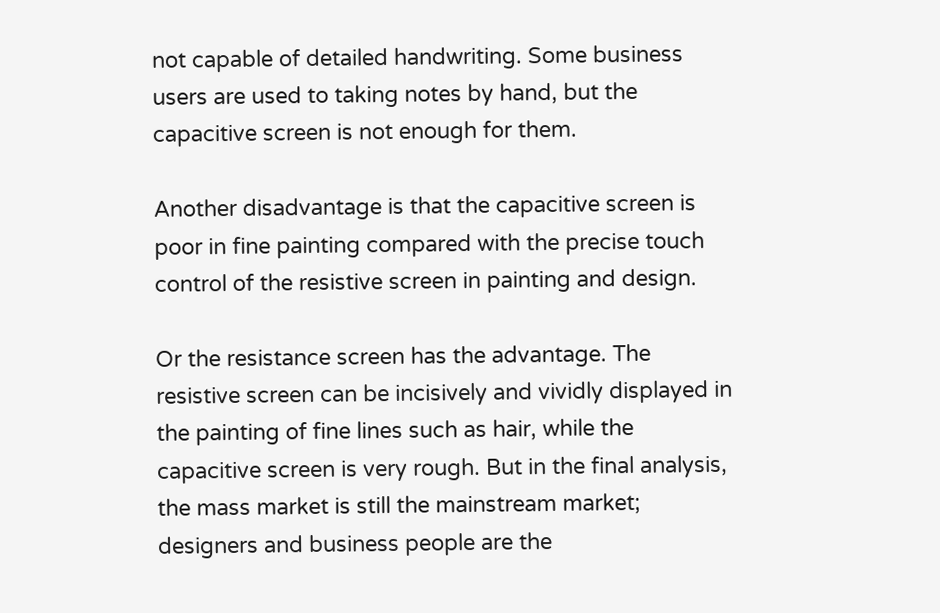not capable of detailed handwriting. Some business users are used to taking notes by hand, but the capacitive screen is not enough for them.

Another disadvantage is that the capacitive screen is poor in fine painting compared with the precise touch control of the resistive screen in painting and design.

Or the resistance screen has the advantage. The resistive screen can be incisively and vividly displayed in the painting of fine lines such as hair, while the capacitive screen is very rough. But in the final analysis, the mass market is still the mainstream market; designers and business people are the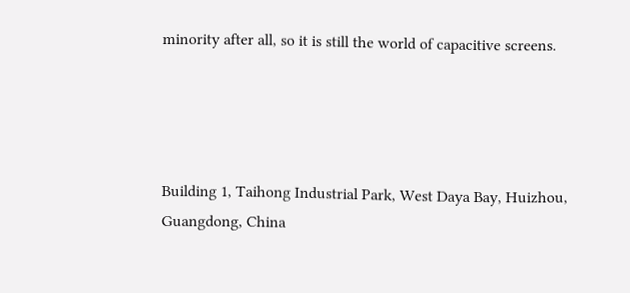minority after all, so it is still the world of capacitive screens.




Building 1, Taihong Industrial Park, West Daya Bay, Huizhou, Guangdong, China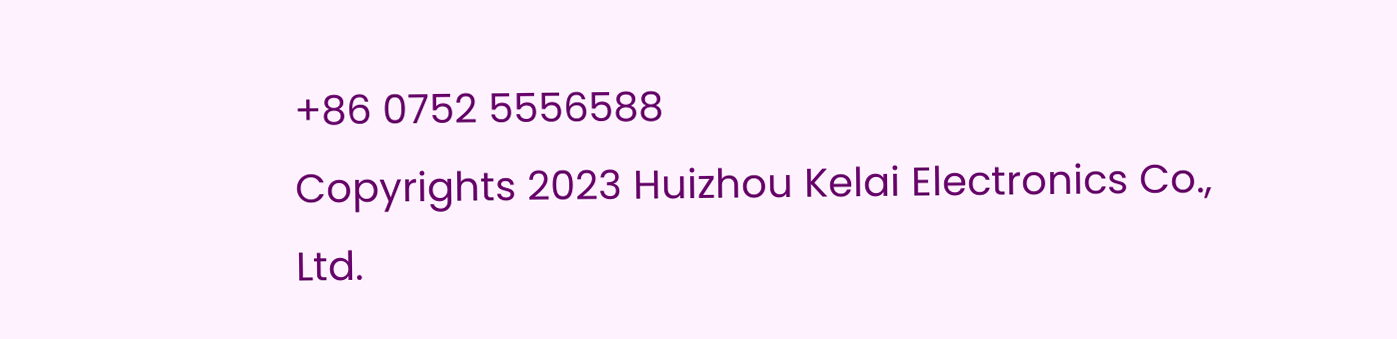+86 0752 5556588
Copyrights 2023 Huizhou Kelai Electronics Co., Ltd.